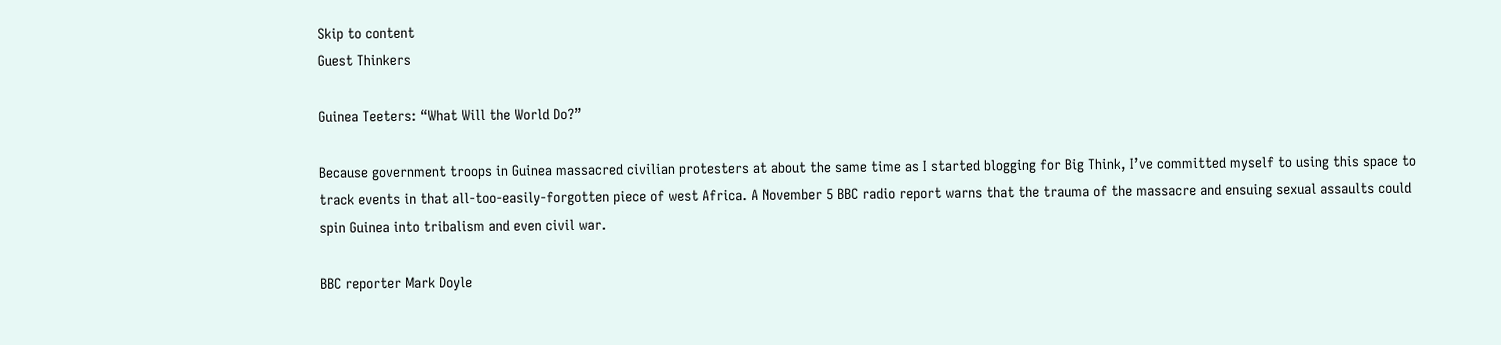Skip to content
Guest Thinkers

Guinea Teeters: “What Will the World Do?”

Because government troops in Guinea massacred civilian protesters at about the same time as I started blogging for Big Think, I’ve committed myself to using this space to track events in that all-too-easily-forgotten piece of west Africa. A November 5 BBC radio report warns that the trauma of the massacre and ensuing sexual assaults could spin Guinea into tribalism and even civil war.

BBC reporter Mark Doyle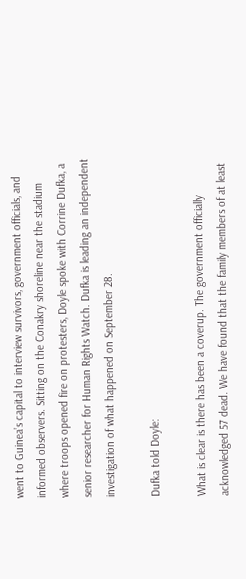went to Guinea’s capital to interview survivors, government officials, and informed observers. Sitting on the Conakry shoreline near the stadium where troops opened fire on protesters, Doyle spoke with Corrine Dufka, a senior researcher for Human Rights Watch. Dufka is leading an independent investigation of what happened on September 28.

Dufka told Doyle:

What is clear is there has been a coverup. The government officially acknowledged 57 dead. We have found that the family members of at least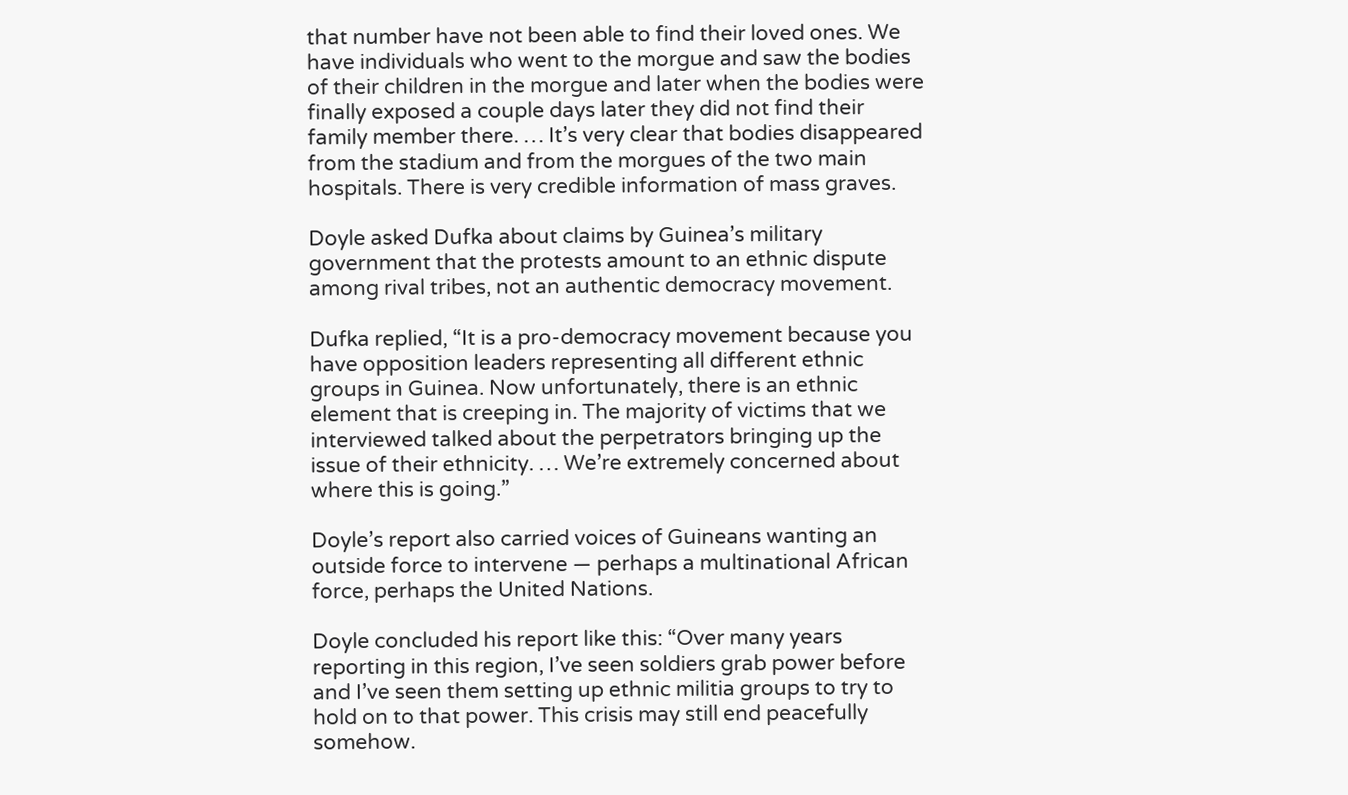that number have not been able to find their loved ones. We have individuals who went to the morgue and saw the bodies of their children in the morgue and later when the bodies were finally exposed a couple days later they did not find their family member there. … It’s very clear that bodies disappeared from the stadium and from the morgues of the two main hospitals. There is very credible information of mass graves.

Doyle asked Dufka about claims by Guinea’s military government that the protests amount to an ethnic dispute among rival tribes, not an authentic democracy movement.

Dufka replied, “It is a pro-democracy movement because you have opposition leaders representing all different ethnic groups in Guinea. Now unfortunately, there is an ethnic element that is creeping in. The majority of victims that we interviewed talked about the perpetrators bringing up the issue of their ethnicity. … We’re extremely concerned about where this is going.”

Doyle’s report also carried voices of Guineans wanting an outside force to intervene — perhaps a multinational African force, perhaps the United Nations.

Doyle concluded his report like this: “Over many years reporting in this region, I’ve seen soldiers grab power before and I’ve seen them setting up ethnic militia groups to try to hold on to that power. This crisis may still end peacefully somehow.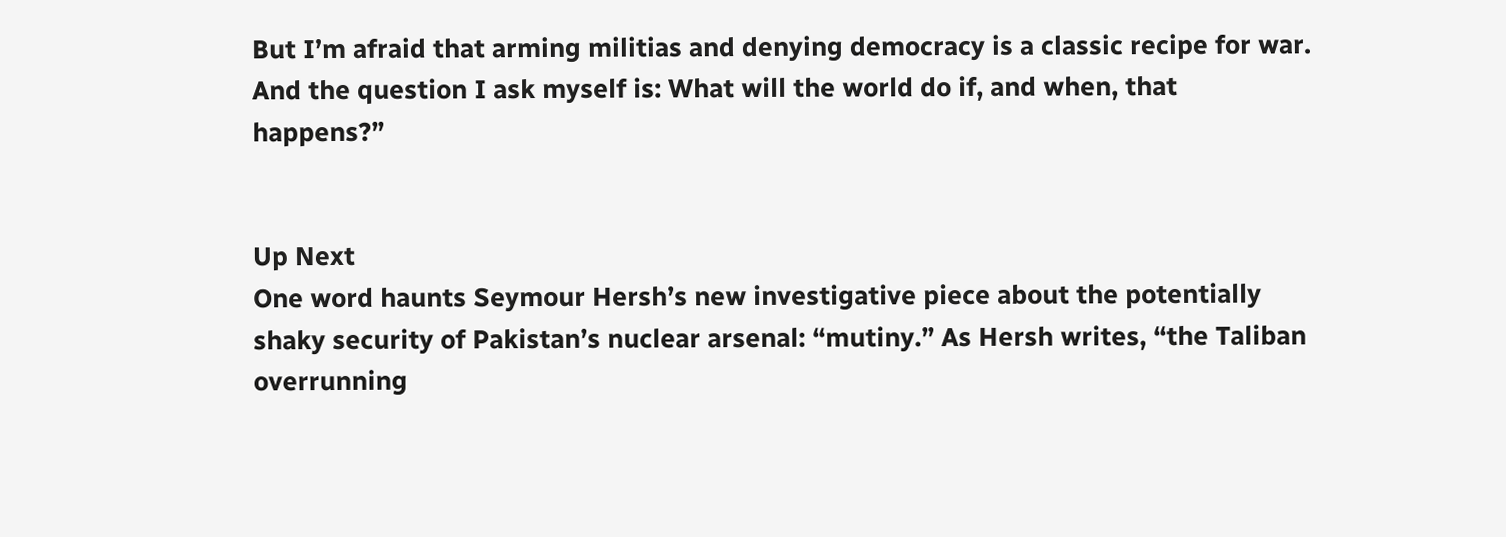But I’m afraid that arming militias and denying democracy is a classic recipe for war. And the question I ask myself is: What will the world do if, and when, that happens?”


Up Next
One word haunts Seymour Hersh’s new investigative piece about the potentially shaky security of Pakistan’s nuclear arsenal: “mutiny.” As Hersh writes, “the Taliban overrunning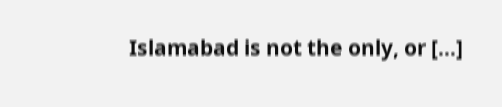Islamabad is not the only, or […]